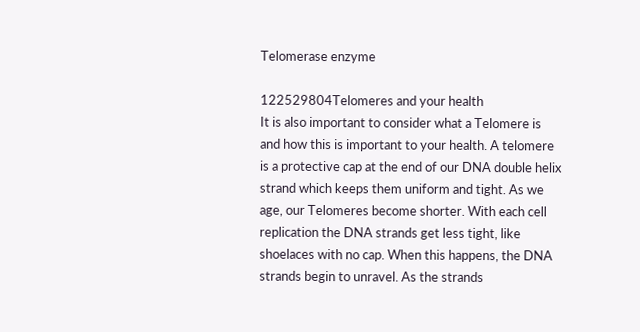Telomerase enzyme

122529804Telomeres and your health
It is also important to consider what a Telomere is and how this is important to your health. A telomere is a protective cap at the end of our DNA double helix strand which keeps them uniform and tight. As we age, our Telomeres become shorter. With each cell replication the DNA strands get less tight, like shoelaces with no cap. When this happens, the DNA strands begin to unravel. As the strands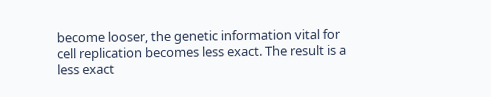become looser, the genetic information vital for cell replication becomes less exact. The result is a less exact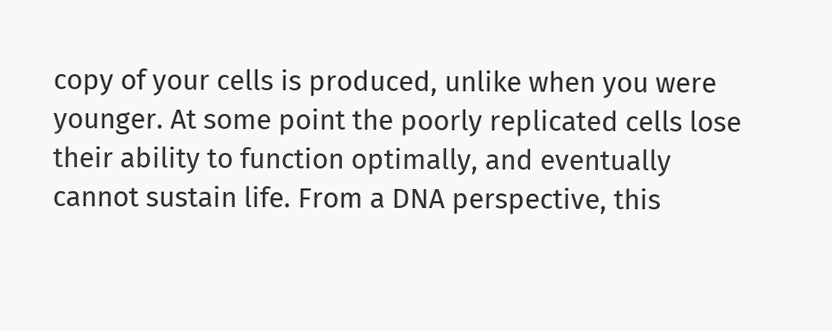copy of your cells is produced, unlike when you were younger. At some point the poorly replicated cells lose their ability to function optimally, and eventually cannot sustain life. From a DNA perspective, this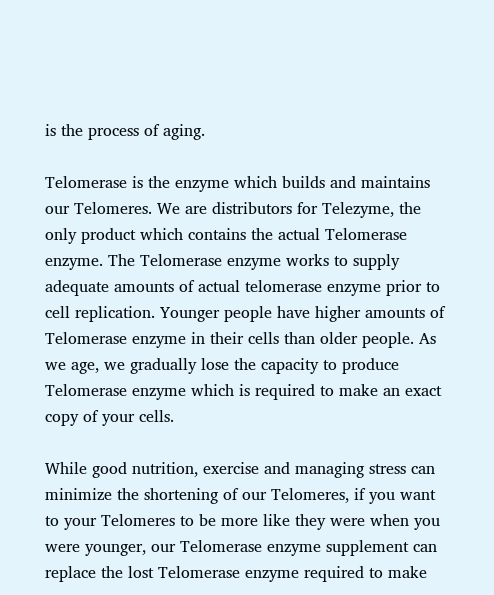is the process of aging.

Telomerase is the enzyme which builds and maintains our Telomeres. We are distributors for Telezyme, the only product which contains the actual Telomerase enzyme. The Telomerase enzyme works to supply adequate amounts of actual telomerase enzyme prior to cell replication. Younger people have higher amounts of Telomerase enzyme in their cells than older people. As we age, we gradually lose the capacity to produce Telomerase enzyme which is required to make an exact copy of your cells.

While good nutrition, exercise and managing stress can minimize the shortening of our Telomeres, if you want to your Telomeres to be more like they were when you were younger, our Telomerase enzyme supplement can replace the lost Telomerase enzyme required to make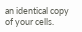an identical copy of your cells.